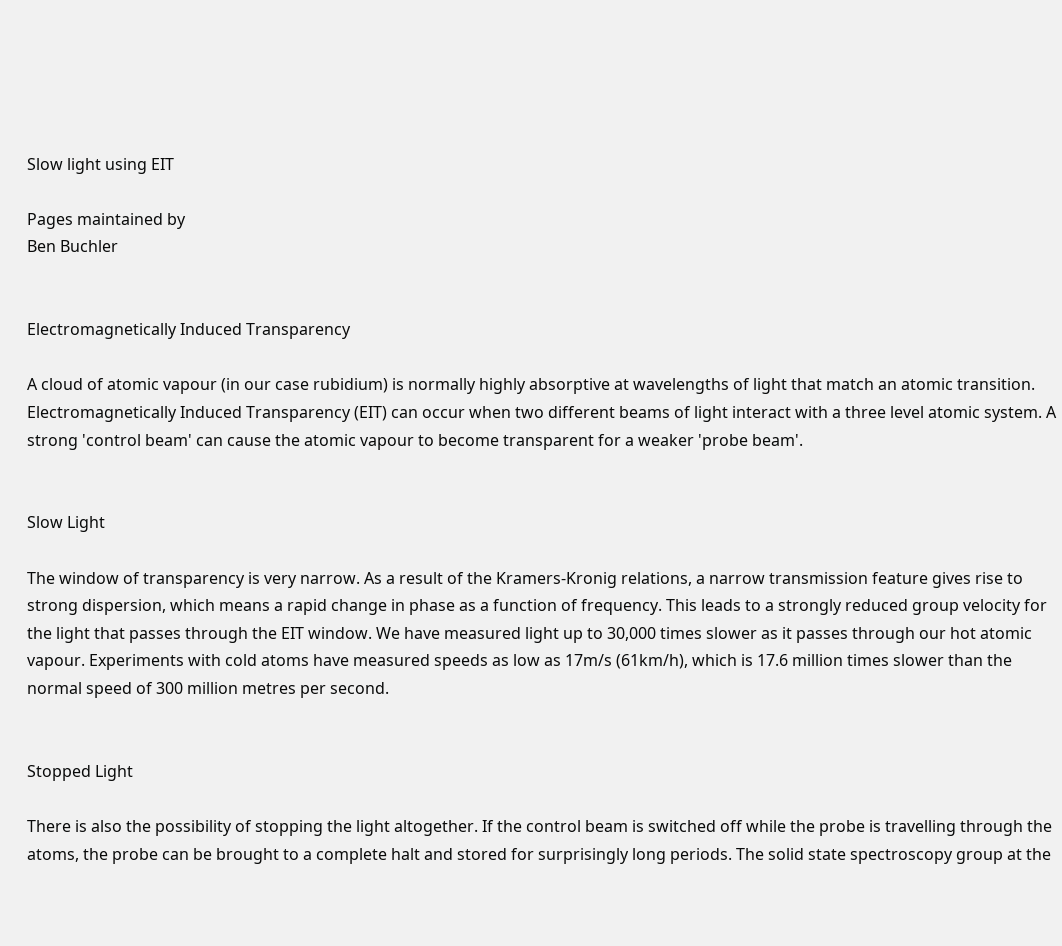Slow light using EIT

Pages maintained by
Ben Buchler


Electromagnetically Induced Transparency

A cloud of atomic vapour (in our case rubidium) is normally highly absorptive at wavelengths of light that match an atomic transition. Electromagnetically Induced Transparency (EIT) can occur when two different beams of light interact with a three level atomic system. A strong 'control beam' can cause the atomic vapour to become transparent for a weaker 'probe beam'.


Slow Light

The window of transparency is very narrow. As a result of the Kramers-Kronig relations, a narrow transmission feature gives rise to strong dispersion, which means a rapid change in phase as a function of frequency. This leads to a strongly reduced group velocity for the light that passes through the EIT window. We have measured light up to 30,000 times slower as it passes through our hot atomic vapour. Experiments with cold atoms have measured speeds as low as 17m/s (61km/h), which is 17.6 million times slower than the normal speed of 300 million metres per second.


Stopped Light

There is also the possibility of stopping the light altogether. If the control beam is switched off while the probe is travelling through the atoms, the probe can be brought to a complete halt and stored for surprisingly long periods. The solid state spectroscopy group at the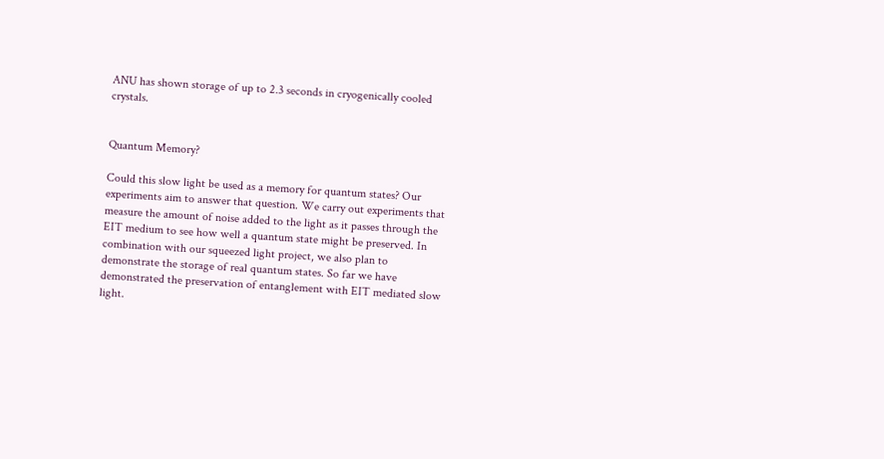ANU has shown storage of up to 2.3 seconds in cryogenically cooled crystals.


Quantum Memory?

Could this slow light be used as a memory for quantum states? Our experiments aim to answer that question. We carry out experiments that measure the amount of noise added to the light as it passes through the EIT medium to see how well a quantum state might be preserved. In combination with our squeezed light project, we also plan to demonstrate the storage of real quantum states. So far we have demonstrated the preservation of entanglement with EIT mediated slow light.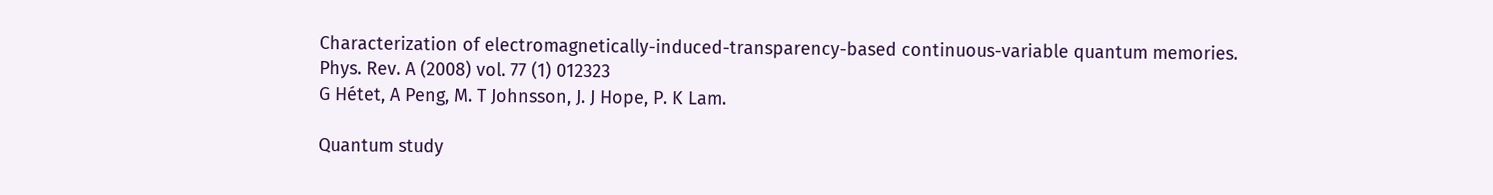Characterization of electromagnetically-induced-transparency-based continuous-variable quantum memories.
Phys. Rev. A (2008) vol. 77 (1) 012323
G Hétet, A Peng, M. T Johnsson, J. J Hope, P. K Lam.

Quantum study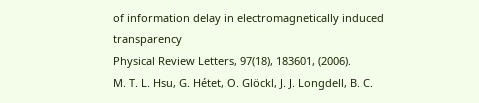of information delay in electromagnetically induced transparency
Physical Review Letters, 97(18), 183601, (2006).
M. T. L. Hsu, G. Hétet, O. Glöckl, J. J. Longdell, B. C.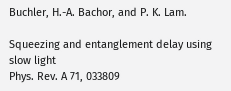Buchler, H.-A. Bachor, and P. K. Lam.

Squeezing and entanglement delay using slow light
Phys. Rev. A 71, 033809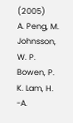(2005)
A. Peng, M. Johnsson, W. P. Bowen, P. K. Lam, H. -A.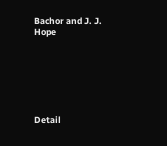Bachor and J. J. Hope







Detail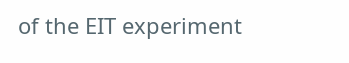of the EIT experiment